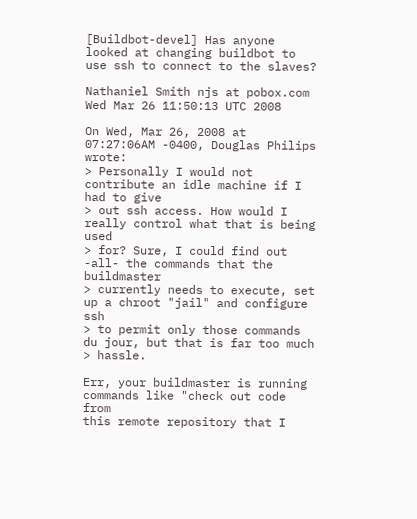[Buildbot-devel] Has anyone looked at changing buildbot to use ssh to connect to the slaves?

Nathaniel Smith njs at pobox.com
Wed Mar 26 11:50:13 UTC 2008

On Wed, Mar 26, 2008 at 07:27:06AM -0400, Douglas Philips wrote:
> Personally I would not contribute an idle machine if I had to give
> out ssh access. How would I really control what that is being used
> for? Sure, I could find out -all- the commands that the buildmaster
> currently needs to execute, set up a chroot "jail" and configure ssh
> to permit only those commands du jour, but that is far too much
> hassle.

Err, your buildmaster is running commands like "check out code from
this remote repository that I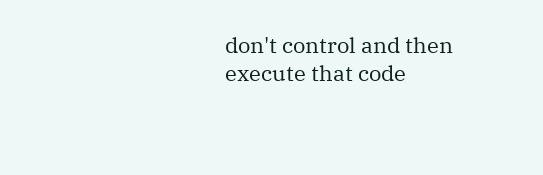don't control and then execute that code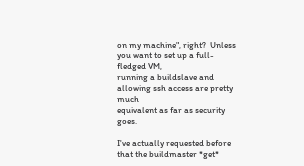on my machine", right?  Unless you want to set up a full-fledged VM,
running a buildslave and allowing ssh access are pretty much
equivalent as far as security goes.

I've actually requested before that the buildmaster *get*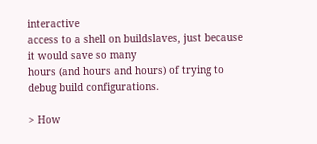interactive
access to a shell on buildslaves, just because it would save so many
hours (and hours and hours) of trying to debug build configurations.

> How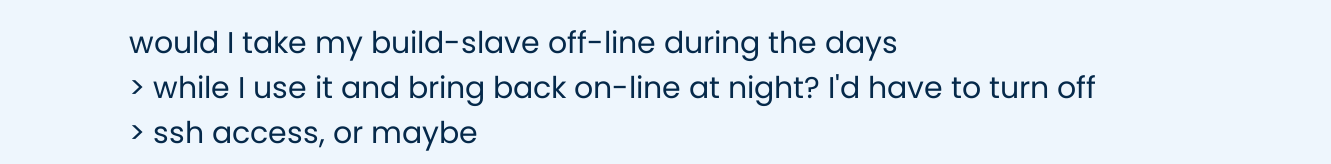would I take my build-slave off-line during the days
> while I use it and bring back on-line at night? I'd have to turn off
> ssh access, or maybe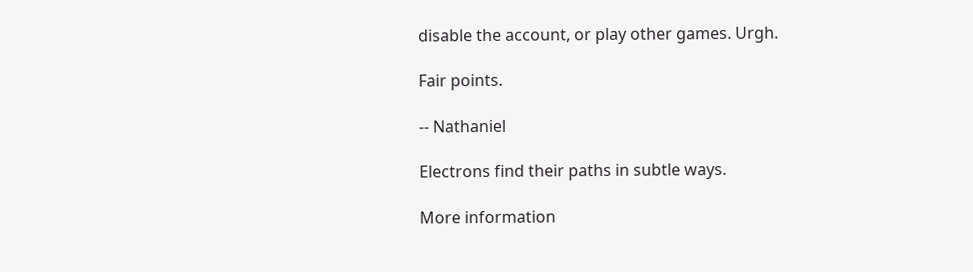disable the account, or play other games. Urgh.

Fair points.

-- Nathaniel

Electrons find their paths in subtle ways.

More information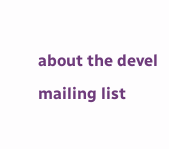about the devel mailing list